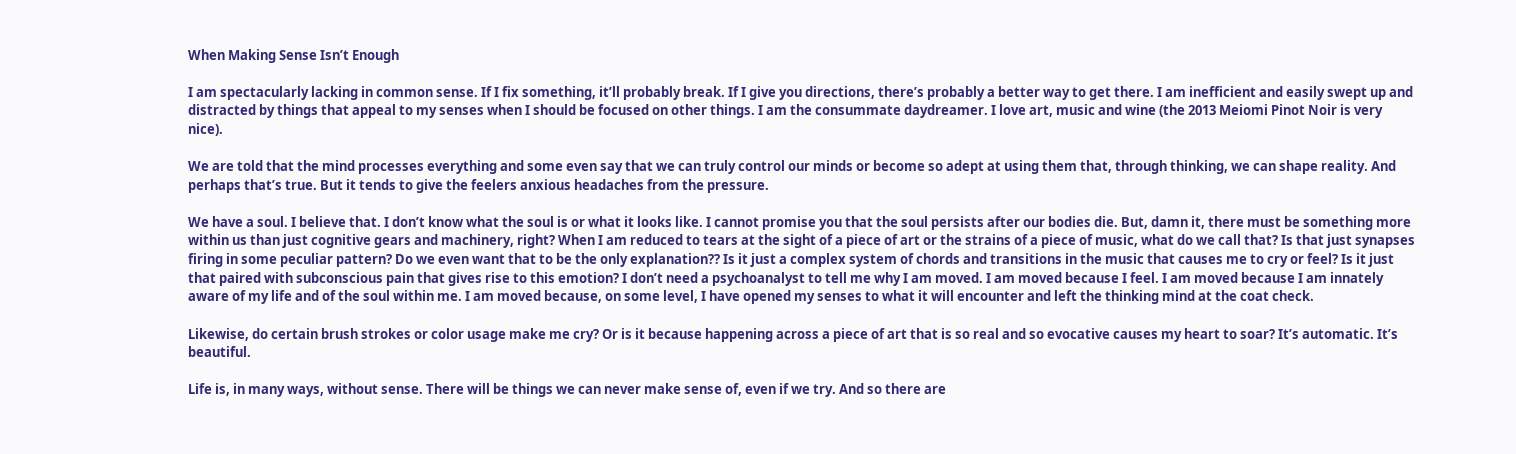When Making Sense Isn’t Enough

I am spectacularly lacking in common sense. If I fix something, it’ll probably break. If I give you directions, there’s probably a better way to get there. I am inefficient and easily swept up and distracted by things that appeal to my senses when I should be focused on other things. I am the consummate daydreamer. I love art, music and wine (the 2013 Meiomi Pinot Noir is very nice).

We are told that the mind processes everything and some even say that we can truly control our minds or become so adept at using them that, through thinking, we can shape reality. And perhaps that’s true. But it tends to give the feelers anxious headaches from the pressure.

We have a soul. I believe that. I don’t know what the soul is or what it looks like. I cannot promise you that the soul persists after our bodies die. But, damn it, there must be something more within us than just cognitive gears and machinery, right? When I am reduced to tears at the sight of a piece of art or the strains of a piece of music, what do we call that? Is that just synapses firing in some peculiar pattern? Do we even want that to be the only explanation?? Is it just a complex system of chords and transitions in the music that causes me to cry or feel? Is it just that paired with subconscious pain that gives rise to this emotion? I don’t need a psychoanalyst to tell me why I am moved. I am moved because I feel. I am moved because I am innately aware of my life and of the soul within me. I am moved because, on some level, I have opened my senses to what it will encounter and left the thinking mind at the coat check.

Likewise, do certain brush strokes or color usage make me cry? Or is it because happening across a piece of art that is so real and so evocative causes my heart to soar? It’s automatic. It’s beautiful.

Life is, in many ways, without sense. There will be things we can never make sense of, even if we try. And so there are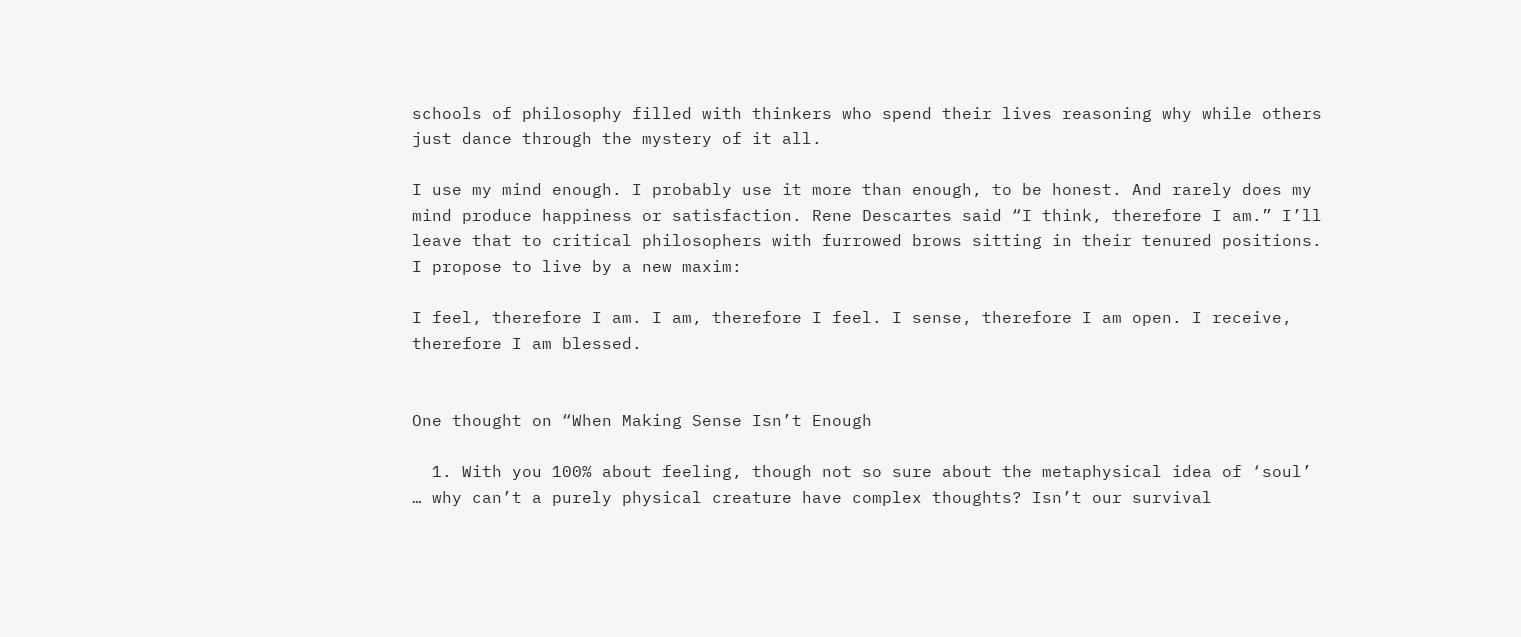schools of philosophy filled with thinkers who spend their lives reasoning why while others just dance through the mystery of it all.

I use my mind enough. I probably use it more than enough, to be honest. And rarely does my mind produce happiness or satisfaction. Rene Descartes said “I think, therefore I am.” I’ll leave that to critical philosophers with furrowed brows sitting in their tenured positions. I propose to live by a new maxim:

I feel, therefore I am. I am, therefore I feel. I sense, therefore I am open. I receive, therefore I am blessed.


One thought on “When Making Sense Isn’t Enough

  1. With you 100% about feeling, though not so sure about the metaphysical idea of ‘soul’ … why can’t a purely physical creature have complex thoughts? Isn’t our survival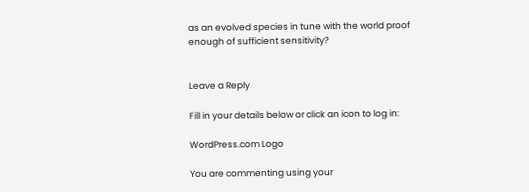as an evolved species in tune with the world proof enough of sufficient sensitivity?


Leave a Reply

Fill in your details below or click an icon to log in:

WordPress.com Logo

You are commenting using your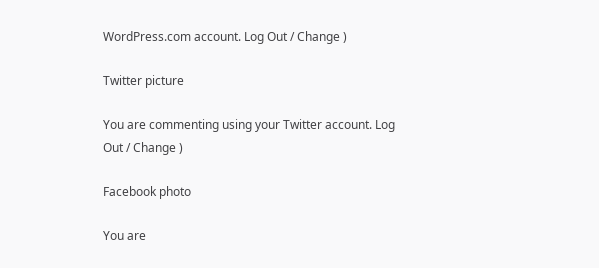WordPress.com account. Log Out / Change )

Twitter picture

You are commenting using your Twitter account. Log Out / Change )

Facebook photo

You are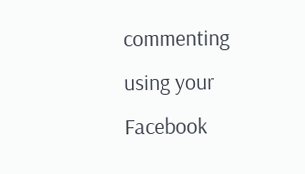commenting using your Facebook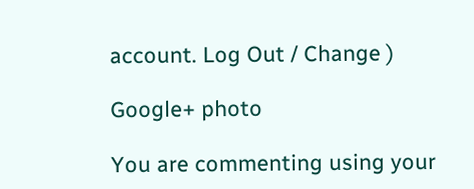account. Log Out / Change )

Google+ photo

You are commenting using your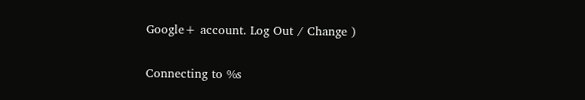Google+ account. Log Out / Change )

Connecting to %s